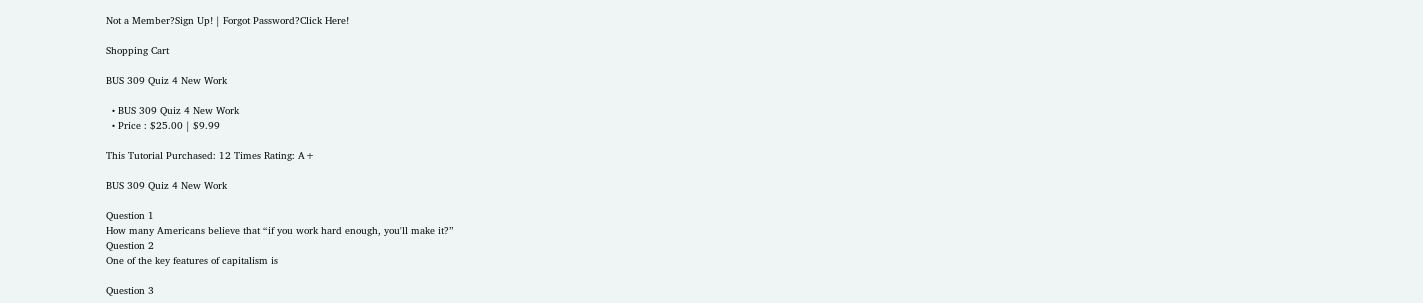Not a Member?Sign Up! | Forgot Password?Click Here!

Shopping Cart

BUS 309 Quiz 4 New Work

  • BUS 309 Quiz 4 New Work
  • Price : $25.00 | $9.99

This Tutorial Purchased: 12 Times Rating: A+

BUS 309 Quiz 4 New Work

Question 1
How many Americans believe that “if you work hard enough, you'll make it?”
Question 2
One of the key features of capitalism is

Question 3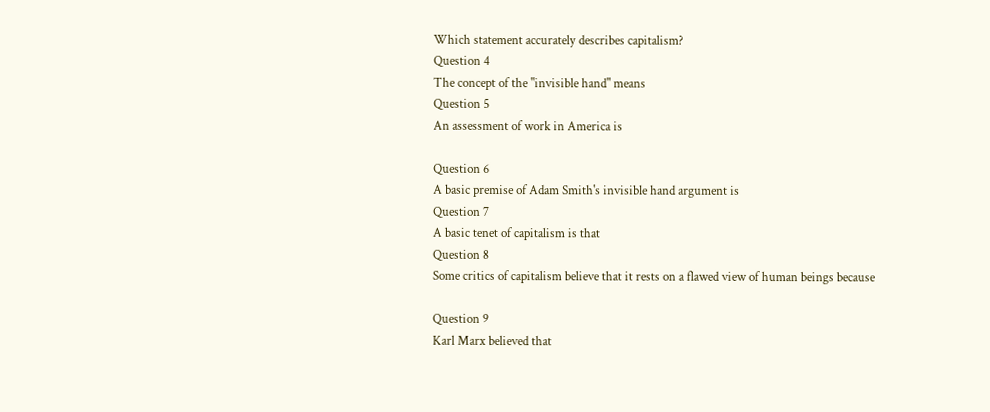Which statement accurately describes capitalism?
Question 4
The concept of the "invisible hand" means
Question 5
An assessment of work in America is

Question 6
A basic premise of Adam Smith's invisible hand argument is
Question 7
A basic tenet of capitalism is that
Question 8
Some critics of capitalism believe that it rests on a flawed view of human beings because

Question 9
Karl Marx believed that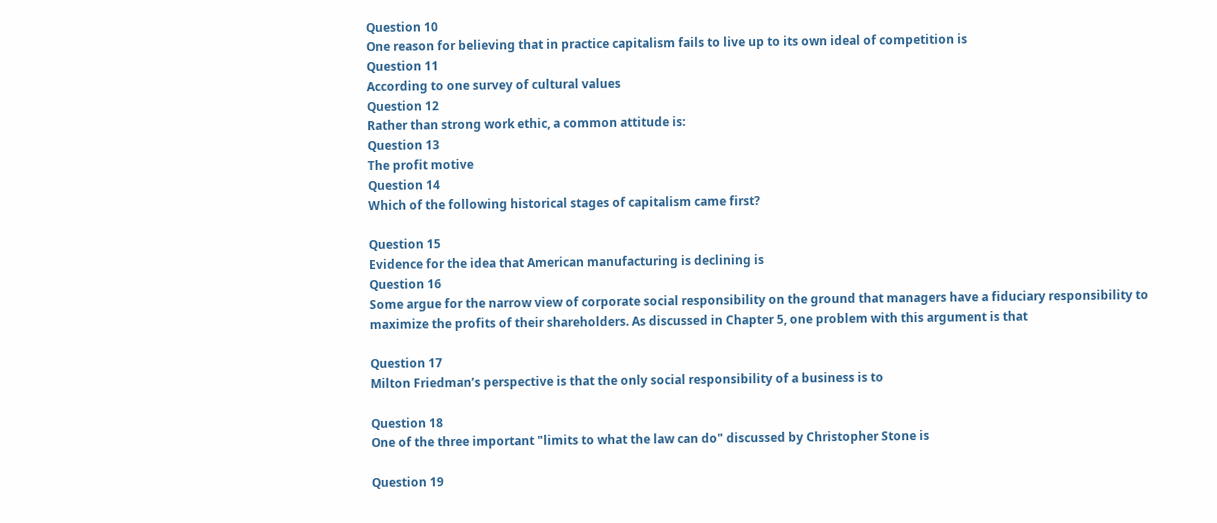Question 10
One reason for believing that in practice capitalism fails to live up to its own ideal of competition is
Question 11
According to one survey of cultural values
Question 12
Rather than strong work ethic, a common attitude is:
Question 13
The profit motive
Question 14
Which of the following historical stages of capitalism came first?

Question 15
Evidence for the idea that American manufacturing is declining is
Question 16
Some argue for the narrow view of corporate social responsibility on the ground that managers have a fiduciary responsibility to maximize the profits of their shareholders. As discussed in Chapter 5, one problem with this argument is that

Question 17
Milton Friedman’s perspective is that the only social responsibility of a business is to

Question 18
One of the three important "limits to what the law can do" discussed by Christopher Stone is

Question 19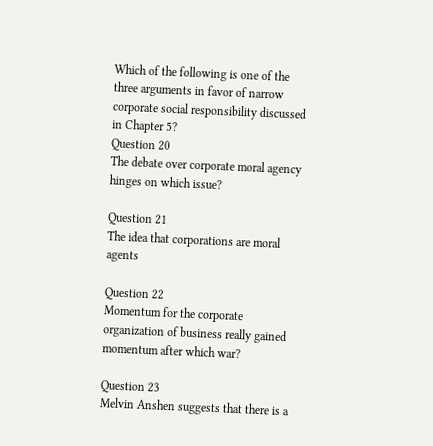Which of the following is one of the three arguments in favor of narrow corporate social responsibility discussed in Chapter 5?
Question 20
The debate over corporate moral agency hinges on which issue?

Question 21
The idea that corporations are moral agents

Question 22
Momentum for the corporate organization of business really gained momentum after which war?

Question 23
Melvin Anshen suggests that there is a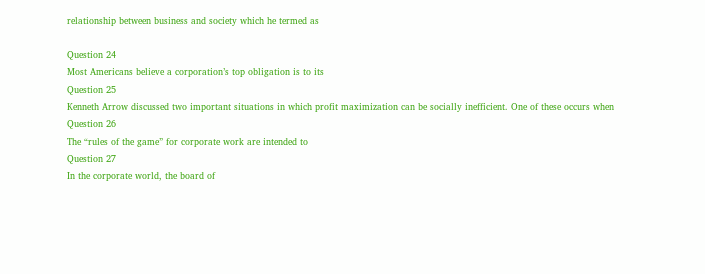relationship between business and society which he termed as

Question 24
Most Americans believe a corporation’s top obligation is to its
Question 25
Kenneth Arrow discussed two important situations in which profit maximization can be socially inefficient. One of these occurs when
Question 26
The “rules of the game” for corporate work are intended to
Question 27
In the corporate world, the board of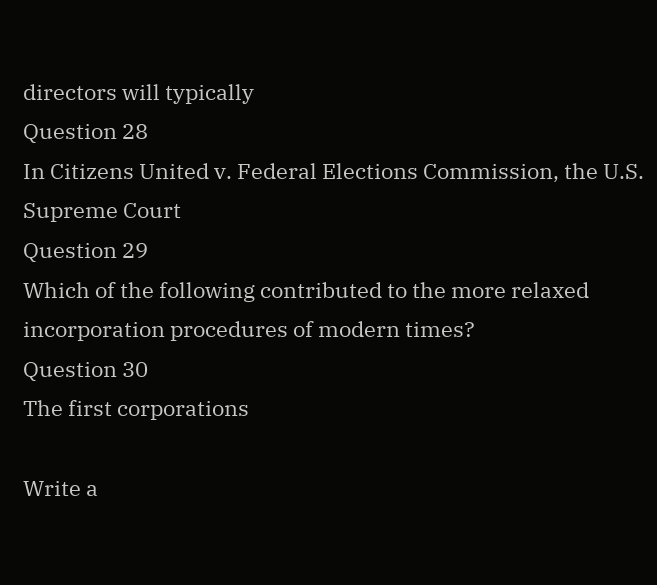directors will typically
Question 28
In Citizens United v. Federal Elections Commission, the U.S. Supreme Court
Question 29
Which of the following contributed to the more relaxed incorporation procedures of modern times?
Question 30
The first corporations

Write a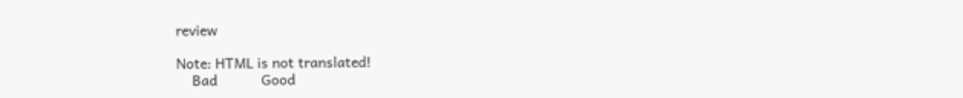review

Note: HTML is not translated!
    Bad           Good